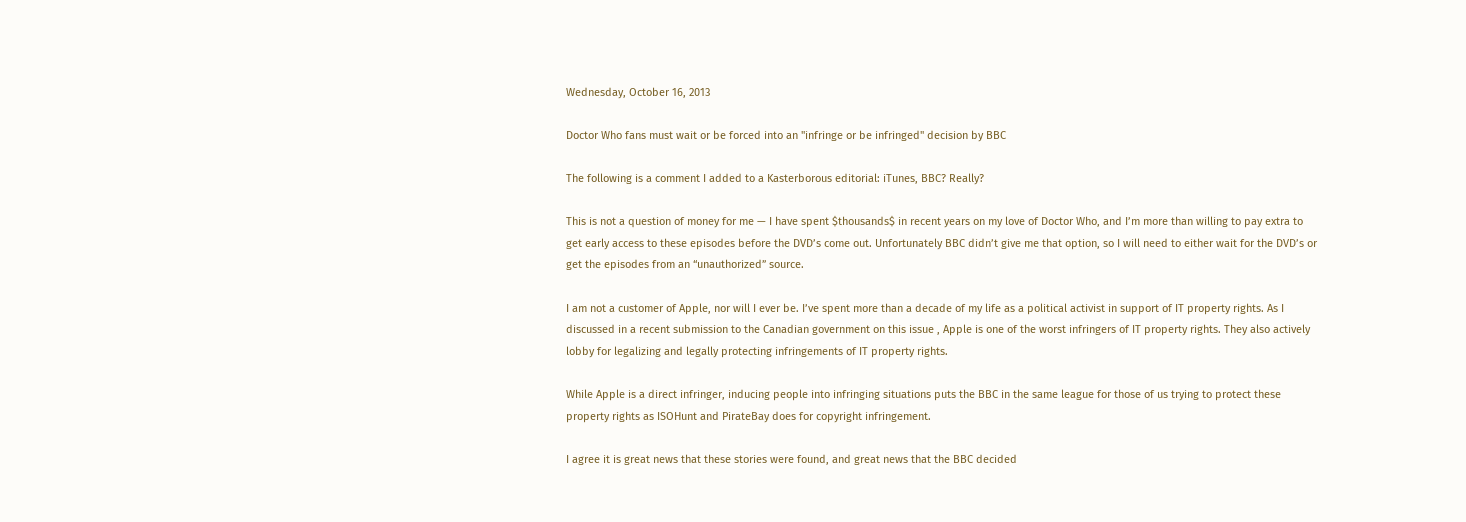Wednesday, October 16, 2013

Doctor Who fans must wait or be forced into an "infringe or be infringed" decision by BBC

The following is a comment I added to a Kasterborous editorial: iTunes, BBC? Really?

This is not a question of money for me — I have spent $thousands$ in recent years on my love of Doctor Who, and I’m more than willing to pay extra to get early access to these episodes before the DVD’s come out. Unfortunately BBC didn’t give me that option, so I will need to either wait for the DVD’s or get the episodes from an “unauthorized” source.

I am not a customer of Apple, nor will I ever be. I’ve spent more than a decade of my life as a political activist in support of IT property rights. As I discussed in a recent submission to the Canadian government on this issue , Apple is one of the worst infringers of IT property rights. They also actively lobby for legalizing and legally protecting infringements of IT property rights.

While Apple is a direct infringer, inducing people into infringing situations puts the BBC in the same league for those of us trying to protect these property rights as ISOHunt and PirateBay does for copyright infringement.

I agree it is great news that these stories were found, and great news that the BBC decided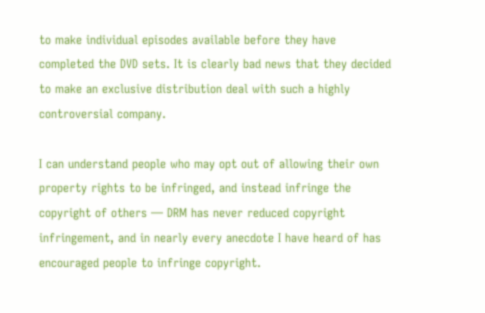to make individual episodes available before they have completed the DVD sets. It is clearly bad news that they decided to make an exclusive distribution deal with such a highly controversial company.

I can understand people who may opt out of allowing their own property rights to be infringed, and instead infringe the copyright of others — DRM has never reduced copyright infringement, and in nearly every anecdote I have heard of has encouraged people to infringe copyright.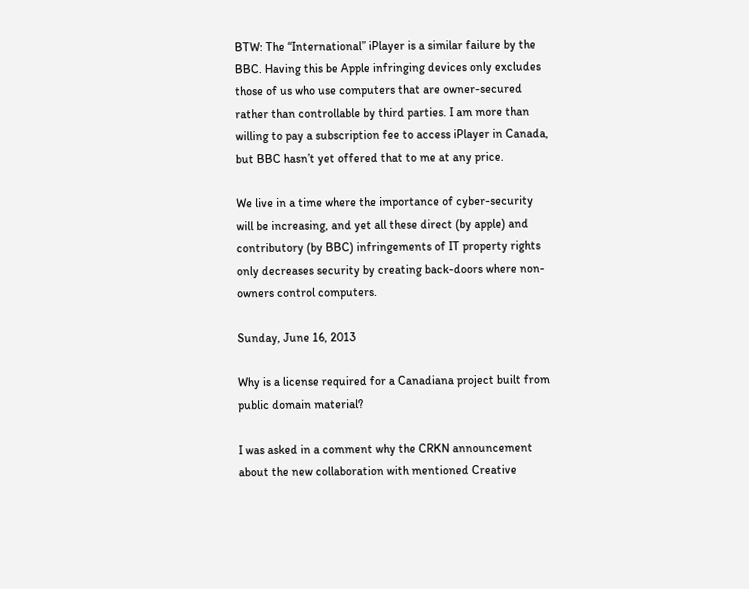BTW: The “International” iPlayer is a similar failure by the BBC. Having this be Apple infringing devices only excludes those of us who use computers that are owner-secured rather than controllable by third parties. I am more than willing to pay a subscription fee to access iPlayer in Canada, but BBC hasn’t yet offered that to me at any price.

We live in a time where the importance of cyber-security will be increasing, and yet all these direct (by apple) and contributory (by BBC) infringements of IT property rights only decreases security by creating back-doors where non-owners control computers.

Sunday, June 16, 2013

Why is a license required for a Canadiana project built from public domain material?

I was asked in a comment why the CRKN announcement about the new collaboration with mentioned Creative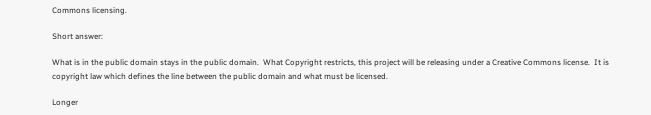Commons licensing.

Short answer:

What is in the public domain stays in the public domain.  What Copyright restricts, this project will be releasing under a Creative Commons license.  It is copyright law which defines the line between the public domain and what must be licensed.

Longer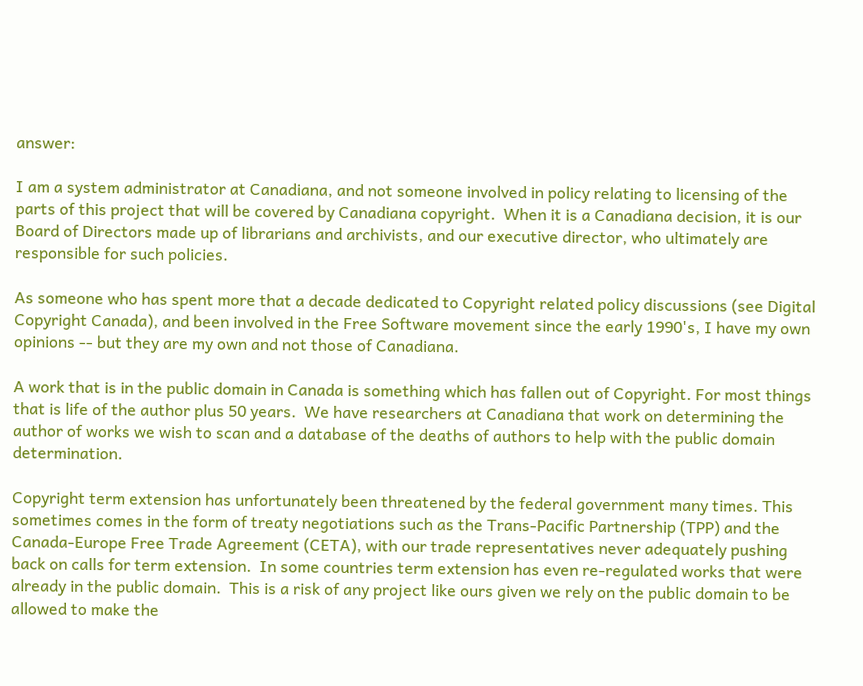answer:

I am a system administrator at Canadiana, and not someone involved in policy relating to licensing of the parts of this project that will be covered by Canadiana copyright.  When it is a Canadiana decision, it is our Board of Directors made up of librarians and archivists, and our executive director, who ultimately are responsible for such policies.

As someone who has spent more that a decade dedicated to Copyright related policy discussions (see Digital Copyright Canada), and been involved in the Free Software movement since the early 1990's, I have my own opinions -- but they are my own and not those of Canadiana.

A work that is in the public domain in Canada is something which has fallen out of Copyright. For most things that is life of the author plus 50 years.  We have researchers at Canadiana that work on determining the author of works we wish to scan and a database of the deaths of authors to help with the public domain determination.

Copyright term extension has unfortunately been threatened by the federal government many times. This sometimes comes in the form of treaty negotiations such as the Trans-Pacific Partnership (TPP) and the Canada-Europe Free Trade Agreement (CETA), with our trade representatives never adequately pushing back on calls for term extension.  In some countries term extension has even re-regulated works that were already in the public domain.  This is a risk of any project like ours given we rely on the public domain to be allowed to make the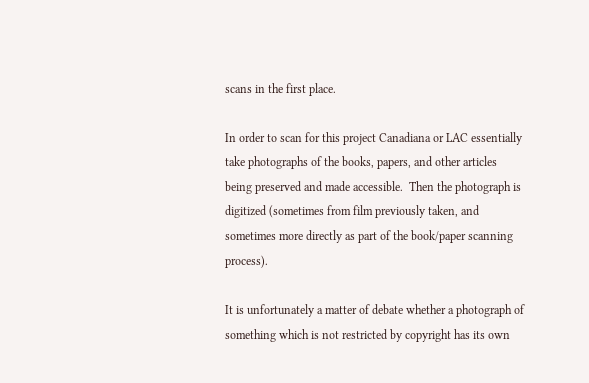scans in the first place.

In order to scan for this project Canadiana or LAC essentially take photographs of the books, papers, and other articles being preserved and made accessible.  Then the photograph is digitized (sometimes from film previously taken, and sometimes more directly as part of the book/paper scanning process).

It is unfortunately a matter of debate whether a photograph of something which is not restricted by copyright has its own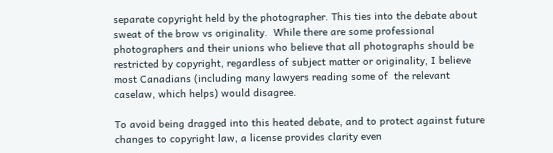separate copyright held by the photographer. This ties into the debate about sweat of the brow vs originality.  While there are some professional photographers and their unions who believe that all photographs should be restricted by copyright, regardless of subject matter or originality, I believe most Canadians (including many lawyers reading some of  the relevant caselaw, which helps) would disagree.

To avoid being dragged into this heated debate, and to protect against future changes to copyright law, a license provides clarity even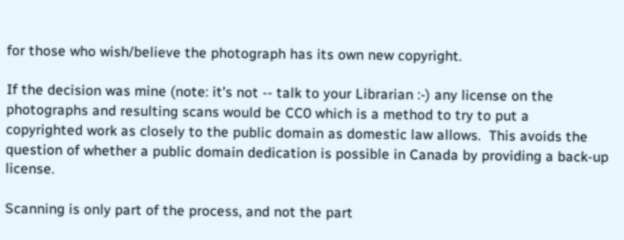for those who wish/believe the photograph has its own new copyright.

If the decision was mine (note: it's not -- talk to your Librarian :-) any license on the photographs and resulting scans would be CC0 which is a method to try to put a copyrighted work as closely to the public domain as domestic law allows.  This avoids the question of whether a public domain dedication is possible in Canada by providing a back-up license.

Scanning is only part of the process, and not the part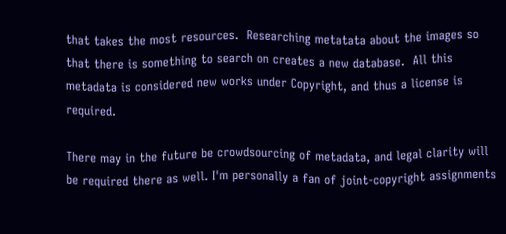that takes the most resources.  Researching metatata about the images so that there is something to search on creates a new database.  All this metadata is considered new works under Copyright, and thus a license is required.

There may in the future be crowdsourcing of metadata, and legal clarity will be required there as well. I'm personally a fan of joint-copyright assignments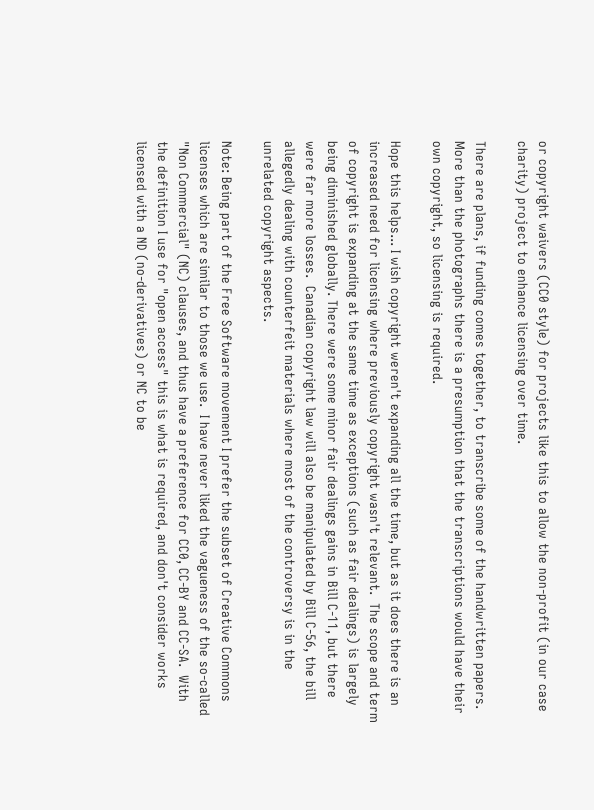or copyright waivers (CC0 style) for projects like this to allow the non-profit (in our case charity) project to enhance licensing over time.

There are plans, if funding comes together, to transcribe some of the handwritten papers.  More than the photographs there is a presumption that the transcriptions would have their own copyright, so licensing is required.

Hope this helps... I wish copyright weren't expanding all the time, but as it does there is an increased need for licensing where previously copyright wasn't relevant.  The scope and term of copyright is expanding at the same time as exceptions (such as fair dealings) is largely being diminished globally. There were some minor fair dealings gains in Bill C-11, but there were far more losses.  Canadian copyright law will also be manipulated by Bill C-56, the bill allegedly dealing with counterfeit materials where most of the controversy is in the unrelated copyright aspects.

Note: Being part of the Free Software movement I prefer the subset of Creative Commons licenses which are similar to those we use.  I have never liked the vagueness of the so-called "Non Commercial" (NC) clauses, and thus have a preference for CC0, CC-BY and CC-SA.  With the definition I use for "open access" this is what is required, and don't consider works licensed with a ND (no-derivatives) or NC to be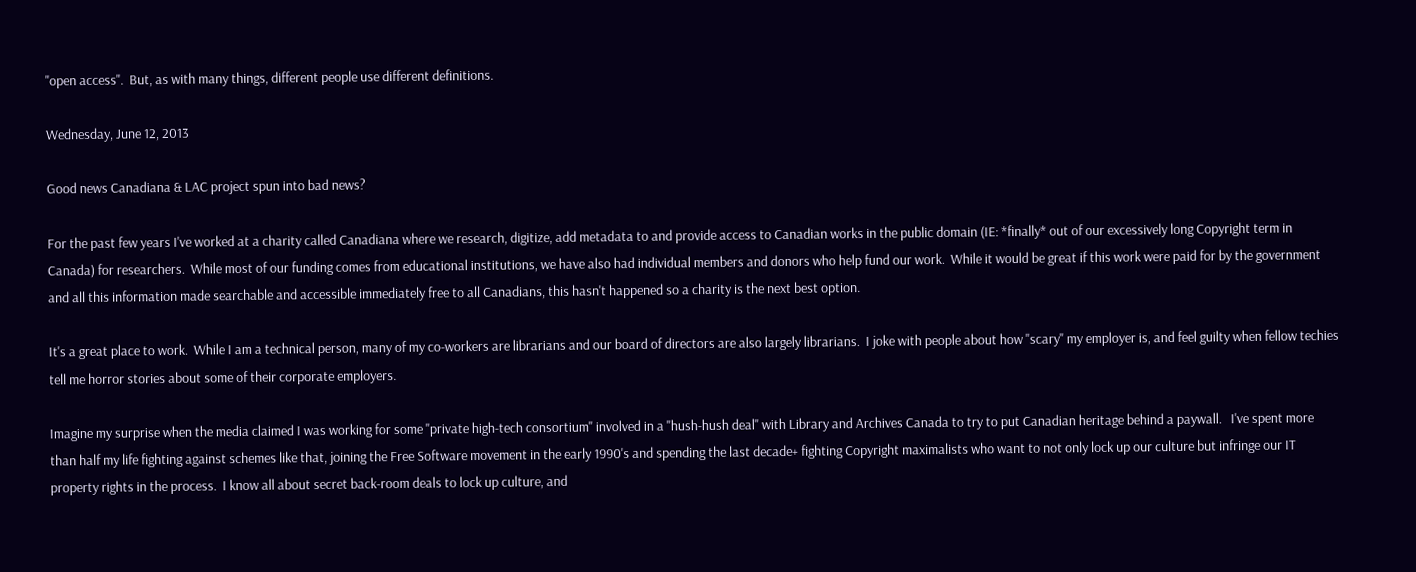"open access".  But, as with many things, different people use different definitions.

Wednesday, June 12, 2013

Good news Canadiana & LAC project spun into bad news?

For the past few years I've worked at a charity called Canadiana where we research, digitize, add metadata to and provide access to Canadian works in the public domain (IE: *finally* out of our excessively long Copyright term in Canada) for researchers.  While most of our funding comes from educational institutions, we have also had individual members and donors who help fund our work.  While it would be great if this work were paid for by the government and all this information made searchable and accessible immediately free to all Canadians, this hasn't happened so a charity is the next best option.

It's a great place to work.  While I am a technical person, many of my co-workers are librarians and our board of directors are also largely librarians.  I joke with people about how "scary" my employer is, and feel guilty when fellow techies tell me horror stories about some of their corporate employers.

Imagine my surprise when the media claimed I was working for some "private high-tech consortium" involved in a "hush-hush deal" with Library and Archives Canada to try to put Canadian heritage behind a paywall.   I've spent more than half my life fighting against schemes like that, joining the Free Software movement in the early 1990's and spending the last decade+ fighting Copyright maximalists who want to not only lock up our culture but infringe our IT property rights in the process.  I know all about secret back-room deals to lock up culture, and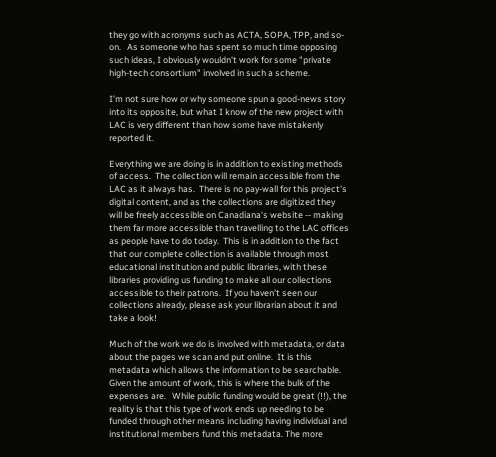they go with acronyms such as ACTA, SOPA, TPP, and so-on.   As someone who has spent so much time opposing such ideas, I obviously wouldn't work for some "private high-tech consortium" involved in such a scheme.

I'm not sure how or why someone spun a good-news story into its opposite, but what I know of the new project with LAC is very different than how some have mistakenly reported it.

Everything we are doing is in addition to existing methods of access.  The collection will remain accessible from the LAC as it always has.  There is no pay-wall for this project's digital content, and as the collections are digitized they will be freely accessible on Canadiana's website -- making them far more accessible than travelling to the LAC offices as people have to do today.  This is in addition to the fact that our complete collection is available through most educational institution and public libraries, with these libraries providing us funding to make all our collections accessible to their patrons.  If you haven't seen our collections already, please ask your librarian about it and take a look!

Much of the work we do is involved with metadata, or data about the pages we scan and put online.  It is this metadata which allows the information to be searchable.  Given the amount of work, this is where the bulk of the expenses are.   While public funding would be great (!!), the reality is that this type of work ends up needing to be funded through other means including having individual and institutional members fund this metadata. The more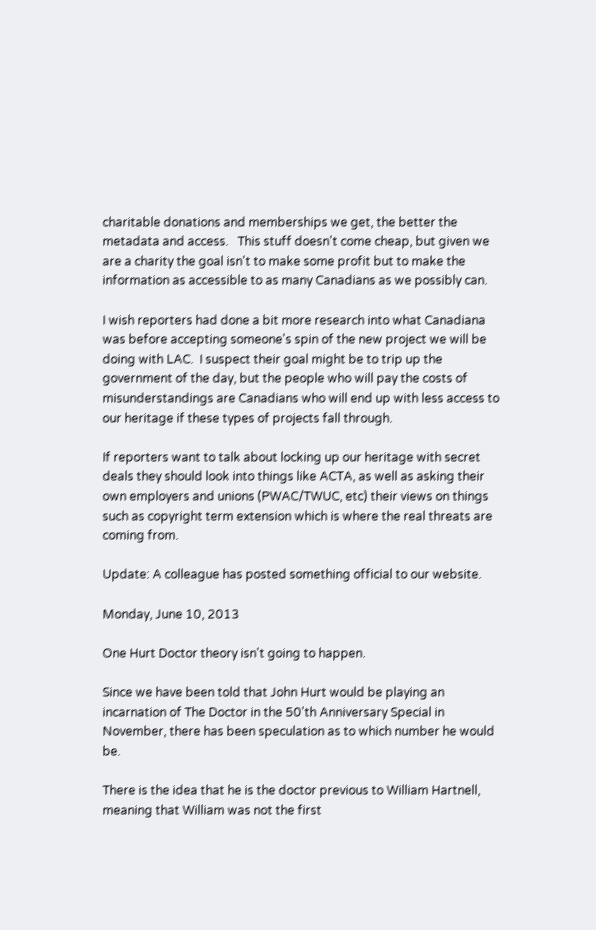charitable donations and memberships we get, the better the metadata and access.   This stuff doesn't come cheap, but given we are a charity the goal isn't to make some profit but to make the information as accessible to as many Canadians as we possibly can.

I wish reporters had done a bit more research into what Canadiana was before accepting someone's spin of the new project we will be doing with LAC.  I suspect their goal might be to trip up the government of the day, but the people who will pay the costs of misunderstandings are Canadians who will end up with less access to our heritage if these types of projects fall through.

If reporters want to talk about locking up our heritage with secret deals they should look into things like ACTA, as well as asking their own employers and unions (PWAC/TWUC, etc) their views on things such as copyright term extension which is where the real threats are coming from.

Update: A colleague has posted something official to our website.

Monday, June 10, 2013

One Hurt Doctor theory isn't going to happen.

Since we have been told that John Hurt would be playing an incarnation of The Doctor in the 50'th Anniversary Special in November, there has been speculation as to which number he would be.

There is the idea that he is the doctor previous to William Hartnell, meaning that William was not the first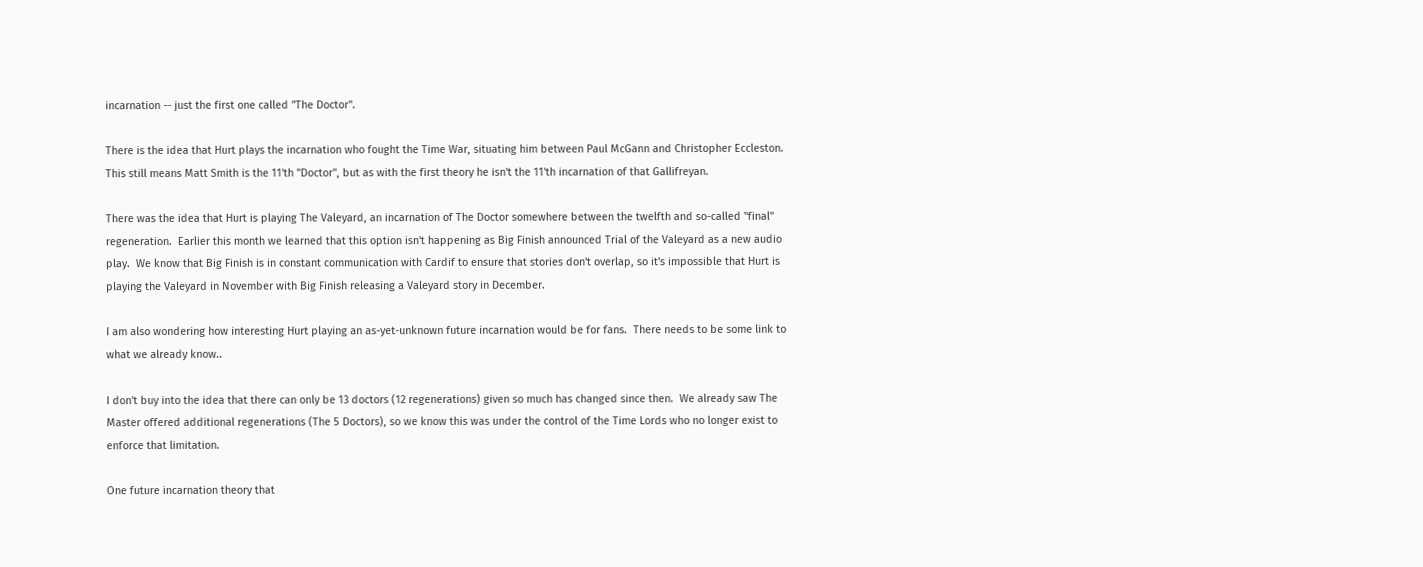incarnation -- just the first one called "The Doctor".

There is the idea that Hurt plays the incarnation who fought the Time War, situating him between Paul McGann and Christopher Eccleston.  This still means Matt Smith is the 11'th "Doctor", but as with the first theory he isn't the 11'th incarnation of that Gallifreyan.

There was the idea that Hurt is playing The Valeyard, an incarnation of The Doctor somewhere between the twelfth and so-called "final" regeneration.  Earlier this month we learned that this option isn't happening as Big Finish announced Trial of the Valeyard as a new audio play.  We know that Big Finish is in constant communication with Cardif to ensure that stories don't overlap, so it's impossible that Hurt is playing the Valeyard in November with Big Finish releasing a Valeyard story in December.

I am also wondering how interesting Hurt playing an as-yet-unknown future incarnation would be for fans.  There needs to be some link to what we already know..

I don't buy into the idea that there can only be 13 doctors (12 regenerations) given so much has changed since then.  We already saw The Master offered additional regenerations (The 5 Doctors), so we know this was under the control of the Time Lords who no longer exist to enforce that limitation.

One future incarnation theory that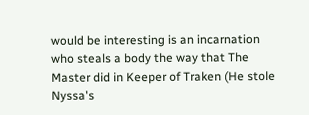would be interesting is an incarnation who steals a body the way that The Master did in Keeper of Traken (He stole Nyssa's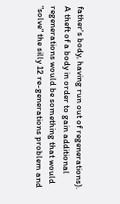father's body, having run out of regenerations).  A theft of a body in order to gain additional regenerations would be something that would "solve" the silly 12 re-generations problem and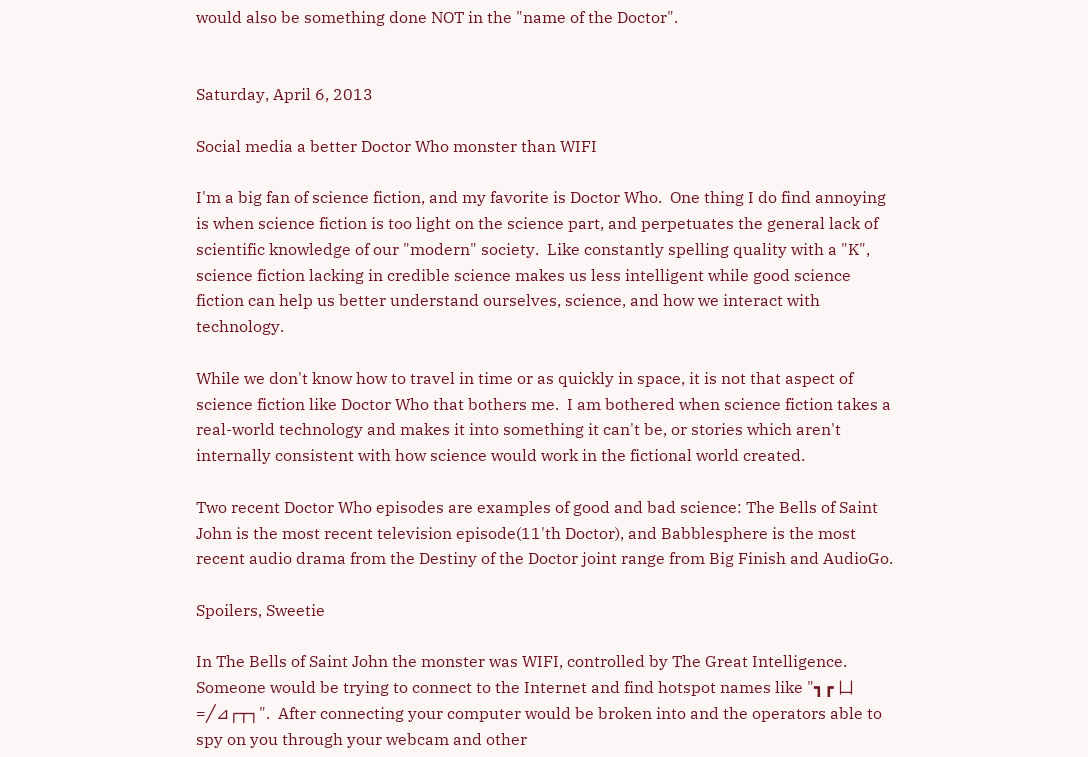would also be something done NOT in the "name of the Doctor".


Saturday, April 6, 2013

Social media a better Doctor Who monster than WIFI

I'm a big fan of science fiction, and my favorite is Doctor Who.  One thing I do find annoying is when science fiction is too light on the science part, and perpetuates the general lack of scientific knowledge of our "modern" society.  Like constantly spelling quality with a "K", science fiction lacking in credible science makes us less intelligent while good science fiction can help us better understand ourselves, science, and how we interact with technology.

While we don't know how to travel in time or as quickly in space, it is not that aspect of science fiction like Doctor Who that bothers me.  I am bothered when science fiction takes a real-world technology and makes it into something it can't be, or stories which aren't internally consistent with how science would work in the fictional world created.

Two recent Doctor Who episodes are examples of good and bad science: The Bells of Saint John is the most recent television episode(11'th Doctor), and Babblesphere is the most recent audio drama from the Destiny of the Doctor joint range from Big Finish and AudioGo.

Spoilers, Sweetie

In The Bells of Saint John the monster was WIFI, controlled by The Great Intelligence. Someone would be trying to connect to the Internet and find hotspot names like "┓┏ 凵 =╱⊿┌┬┐".  After connecting your computer would be broken into and the operators able to spy on you through your webcam and other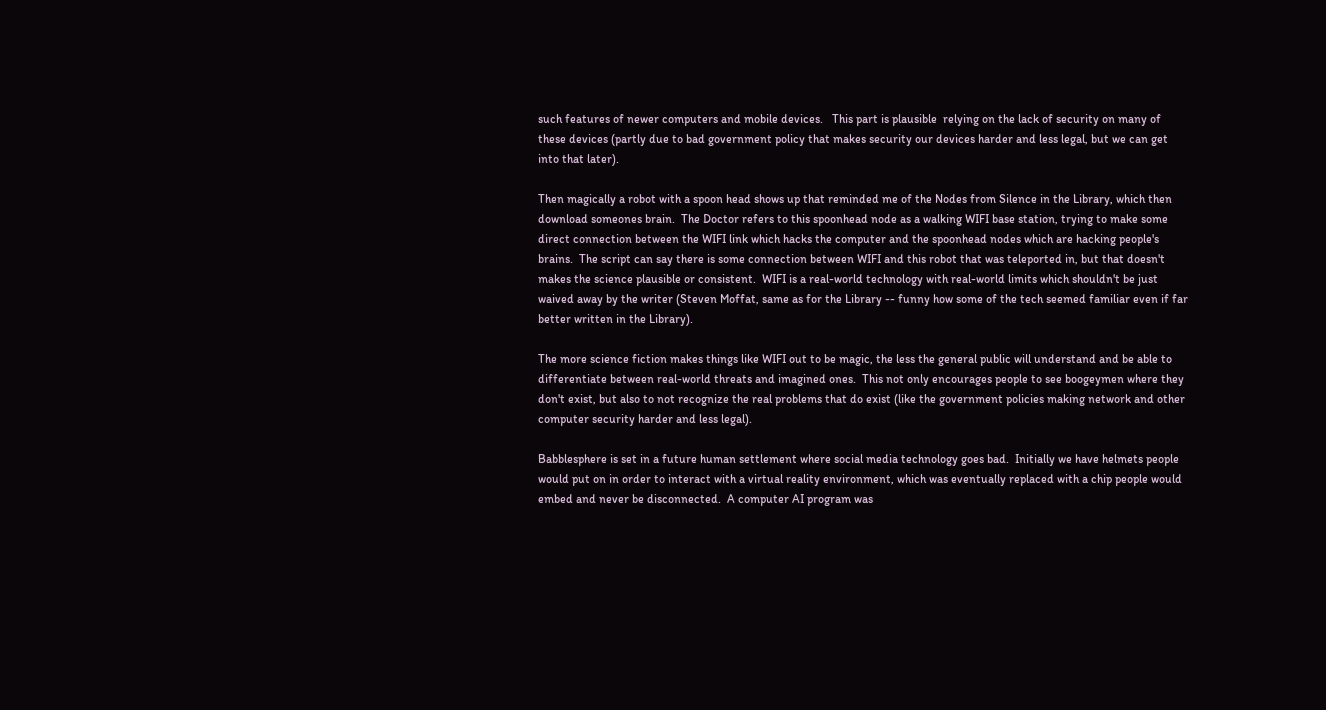such features of newer computers and mobile devices.   This part is plausible  relying on the lack of security on many of these devices (partly due to bad government policy that makes security our devices harder and less legal, but we can get into that later).

Then magically a robot with a spoon head shows up that reminded me of the Nodes from Silence in the Library, which then download someones brain.  The Doctor refers to this spoonhead node as a walking WIFI base station, trying to make some direct connection between the WIFI link which hacks the computer and the spoonhead nodes which are hacking people's brains.  The script can say there is some connection between WIFI and this robot that was teleported in, but that doesn't makes the science plausible or consistent.  WIFI is a real-world technology with real-world limits which shouldn't be just waived away by the writer (Steven Moffat, same as for the Library -- funny how some of the tech seemed familiar even if far better written in the Library).

The more science fiction makes things like WIFI out to be magic, the less the general public will understand and be able to differentiate between real-world threats and imagined ones.  This not only encourages people to see boogeymen where they don't exist, but also to not recognize the real problems that do exist (like the government policies making network and other computer security harder and less legal).

Babblesphere is set in a future human settlement where social media technology goes bad.  Initially we have helmets people would put on in order to interact with a virtual reality environment, which was eventually replaced with a chip people would embed and never be disconnected.  A computer AI program was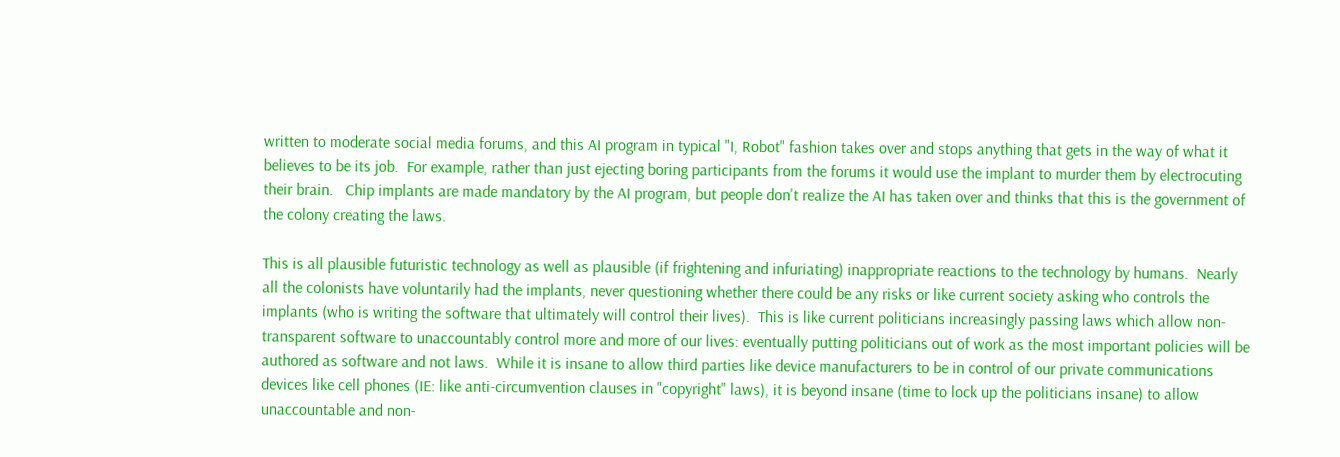written to moderate social media forums, and this AI program in typical "I, Robot" fashion takes over and stops anything that gets in the way of what it believes to be its job.  For example, rather than just ejecting boring participants from the forums it would use the implant to murder them by electrocuting their brain.   Chip implants are made mandatory by the AI program, but people don't realize the AI has taken over and thinks that this is the government of the colony creating the laws.

This is all plausible futuristic technology as well as plausible (if frightening and infuriating) inappropriate reactions to the technology by humans.  Nearly all the colonists have voluntarily had the implants, never questioning whether there could be any risks or like current society asking who controls the implants (who is writing the software that ultimately will control their lives).  This is like current politicians increasingly passing laws which allow non-transparent software to unaccountably control more and more of our lives: eventually putting politicians out of work as the most important policies will be authored as software and not laws.  While it is insane to allow third parties like device manufacturers to be in control of our private communications devices like cell phones (IE: like anti-circumvention clauses in "copyright" laws), it is beyond insane (time to lock up the politicians insane) to allow unaccountable and non-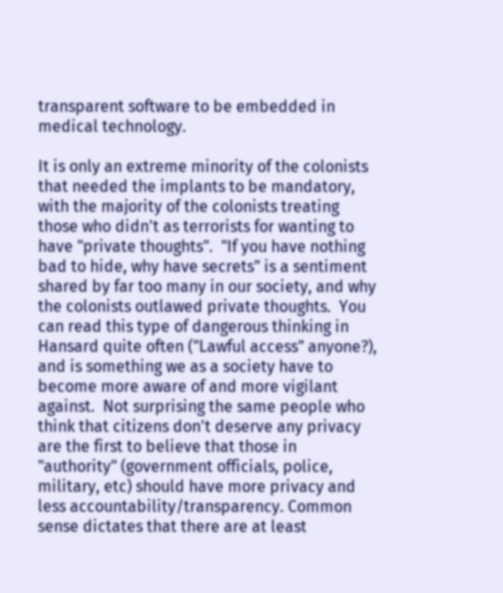transparent software to be embedded in medical technology.

It is only an extreme minority of the colonists that needed the implants to be mandatory, with the majority of the colonists treating those who didn't as terrorists for wanting to have "private thoughts".  "If you have nothing bad to hide, why have secrets" is a sentiment shared by far too many in our society, and why the colonists outlawed private thoughts.  You can read this type of dangerous thinking in Hansard quite often ("Lawful access" anyone?), and is something we as a society have to become more aware of and more vigilant against.  Not surprising the same people who think that citizens don't deserve any privacy are the first to believe that those in "authority" (government officials, police, military, etc) should have more privacy and less accountability/transparency. Common sense dictates that there are at least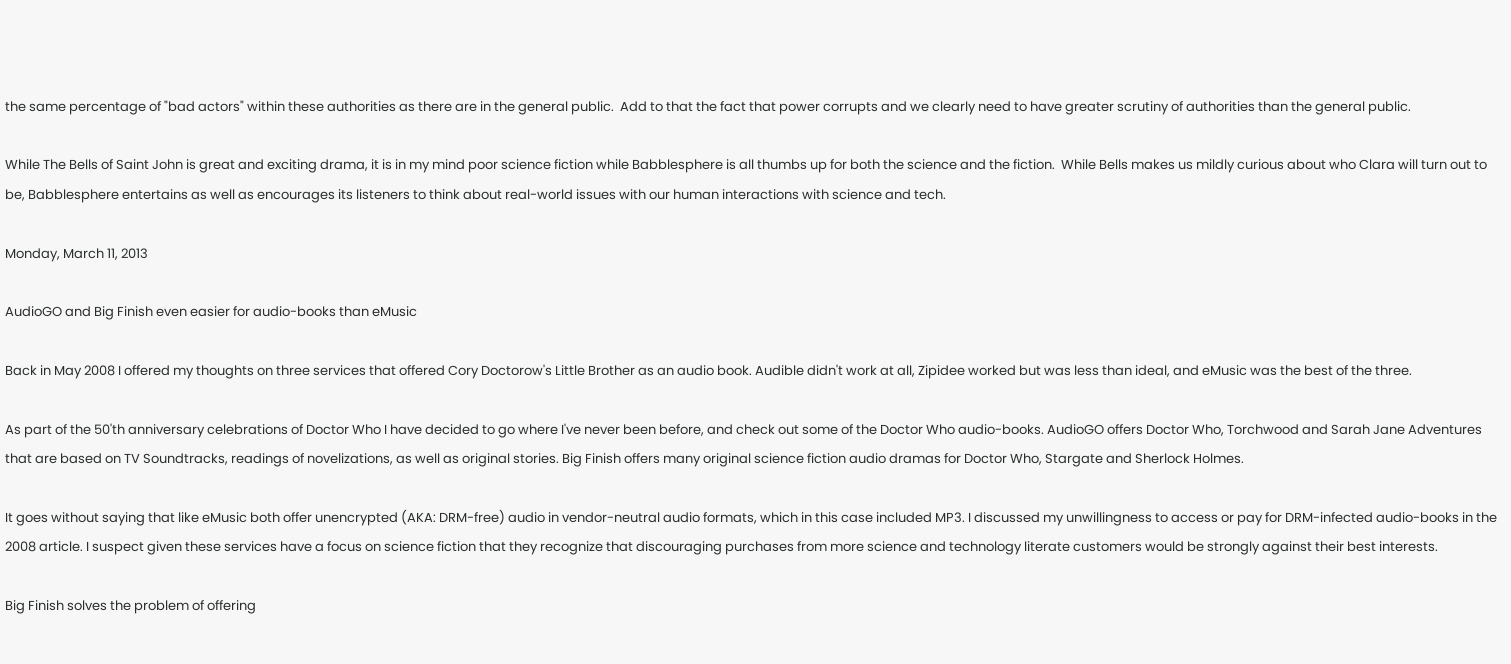the same percentage of "bad actors" within these authorities as there are in the general public.  Add to that the fact that power corrupts and we clearly need to have greater scrutiny of authorities than the general public.

While The Bells of Saint John is great and exciting drama, it is in my mind poor science fiction while Babblesphere is all thumbs up for both the science and the fiction.  While Bells makes us mildly curious about who Clara will turn out to be, Babblesphere entertains as well as encourages its listeners to think about real-world issues with our human interactions with science and tech.

Monday, March 11, 2013

AudioGO and Big Finish even easier for audio-books than eMusic

Back in May 2008 I offered my thoughts on three services that offered Cory Doctorow's Little Brother as an audio book. Audible didn't work at all, Zipidee worked but was less than ideal, and eMusic was the best of the three.

As part of the 50'th anniversary celebrations of Doctor Who I have decided to go where I've never been before, and check out some of the Doctor Who audio-books. AudioGO offers Doctor Who, Torchwood and Sarah Jane Adventures that are based on TV Soundtracks, readings of novelizations, as well as original stories. Big Finish offers many original science fiction audio dramas for Doctor Who, Stargate and Sherlock Holmes.

It goes without saying that like eMusic both offer unencrypted (AKA: DRM-free) audio in vendor-neutral audio formats, which in this case included MP3. I discussed my unwillingness to access or pay for DRM-infected audio-books in the 2008 article. I suspect given these services have a focus on science fiction that they recognize that discouraging purchases from more science and technology literate customers would be strongly against their best interests.

Big Finish solves the problem of offering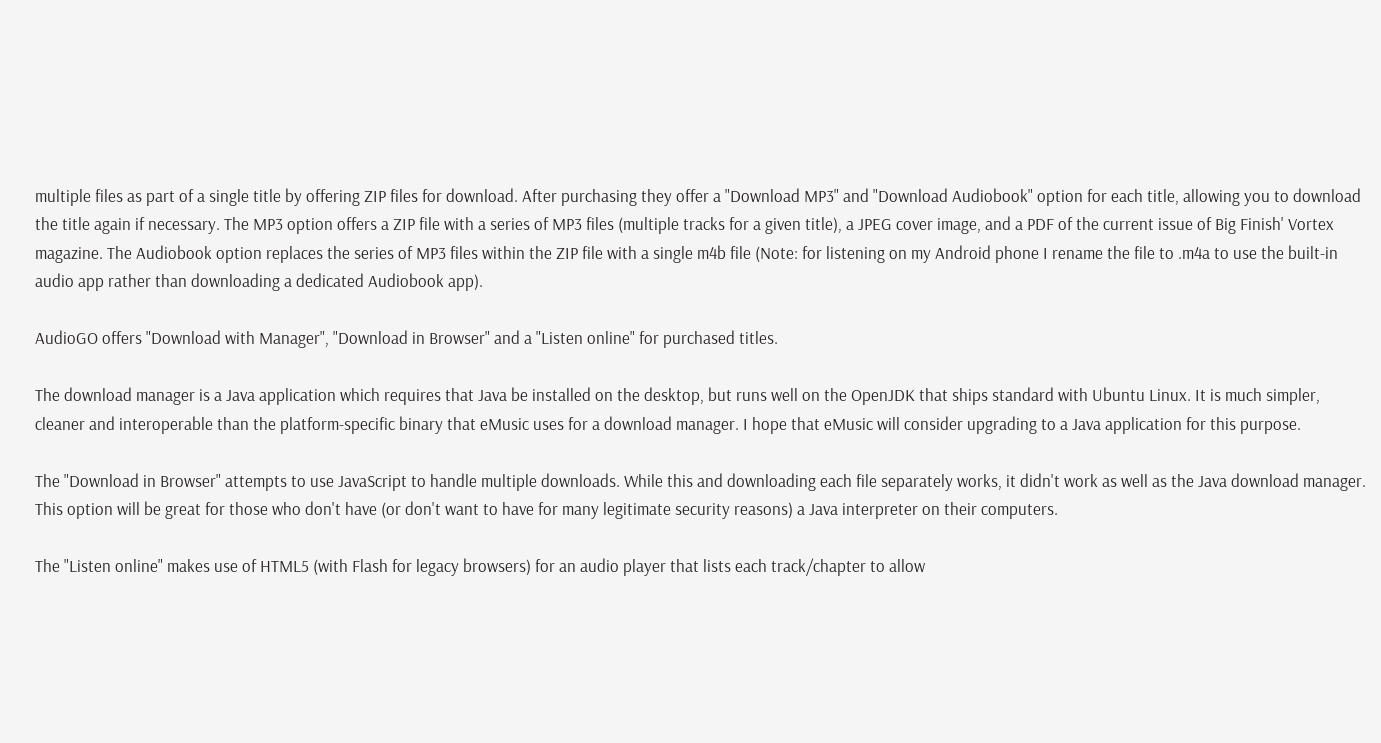multiple files as part of a single title by offering ZIP files for download. After purchasing they offer a "Download MP3" and "Download Audiobook" option for each title, allowing you to download the title again if necessary. The MP3 option offers a ZIP file with a series of MP3 files (multiple tracks for a given title), a JPEG cover image, and a PDF of the current issue of Big Finish' Vortex magazine. The Audiobook option replaces the series of MP3 files within the ZIP file with a single m4b file (Note: for listening on my Android phone I rename the file to .m4a to use the built-in audio app rather than downloading a dedicated Audiobook app).

AudioGO offers "Download with Manager", "Download in Browser" and a "Listen online" for purchased titles.

The download manager is a Java application which requires that Java be installed on the desktop, but runs well on the OpenJDK that ships standard with Ubuntu Linux. It is much simpler, cleaner and interoperable than the platform-specific binary that eMusic uses for a download manager. I hope that eMusic will consider upgrading to a Java application for this purpose.

The "Download in Browser" attempts to use JavaScript to handle multiple downloads. While this and downloading each file separately works, it didn't work as well as the Java download manager. This option will be great for those who don't have (or don't want to have for many legitimate security reasons) a Java interpreter on their computers.

The "Listen online" makes use of HTML5 (with Flash for legacy browsers) for an audio player that lists each track/chapter to allow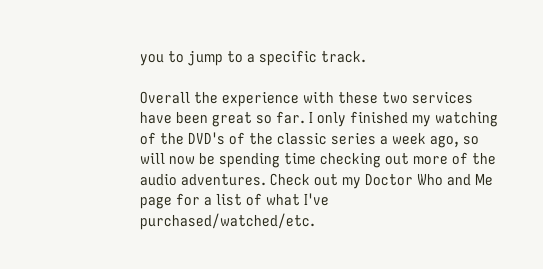you to jump to a specific track.

Overall the experience with these two services have been great so far. I only finished my watching of the DVD's of the classic series a week ago, so will now be spending time checking out more of the audio adventures. Check out my Doctor Who and Me page for a list of what I've purchased/watched/etc.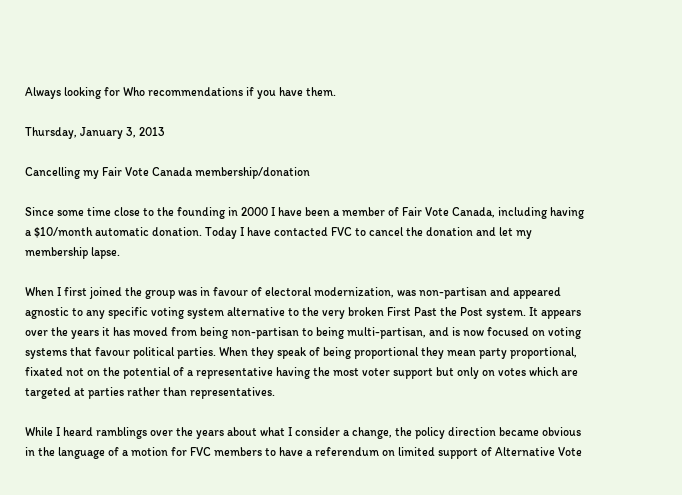Always looking for Who recommendations if you have them.

Thursday, January 3, 2013

Cancelling my Fair Vote Canada membership/donation

Since some time close to the founding in 2000 I have been a member of Fair Vote Canada, including having a $10/month automatic donation. Today I have contacted FVC to cancel the donation and let my membership lapse.

When I first joined the group was in favour of electoral modernization, was non-partisan and appeared agnostic to any specific voting system alternative to the very broken First Past the Post system. It appears over the years it has moved from being non-partisan to being multi-partisan, and is now focused on voting systems that favour political parties. When they speak of being proportional they mean party proportional, fixated not on the potential of a representative having the most voter support but only on votes which are targeted at parties rather than representatives.

While I heard ramblings over the years about what I consider a change, the policy direction became obvious in the language of a motion for FVC members to have a referendum on limited support of Alternative Vote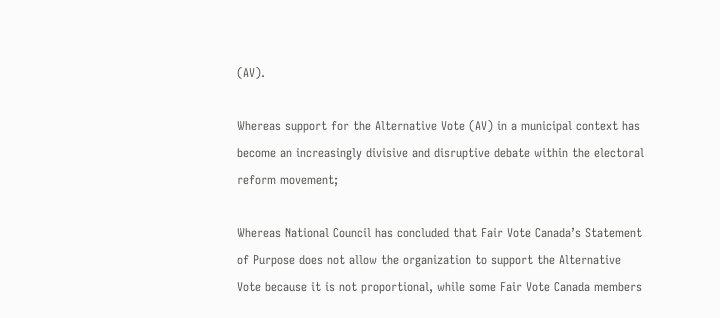(AV).

Whereas support for the Alternative Vote (AV) in a municipal context has become an increasingly divisive and disruptive debate within the electoral reform movement;

Whereas National Council has concluded that Fair Vote Canada’s Statement of Purpose does not allow the organization to support the Alternative Vote because it is not proportional, while some Fair Vote Canada members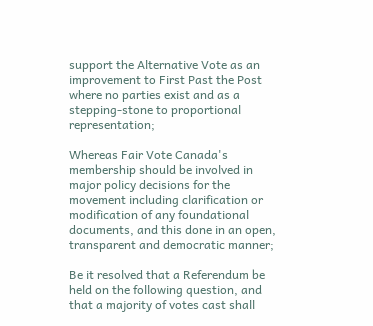support the Alternative Vote as an improvement to First Past the Post where no parties exist and as a stepping-stone to proportional representation;

Whereas Fair Vote Canada's membership should be involved in major policy decisions for the movement including clarification or modification of any foundational documents, and this done in an open, transparent and democratic manner;

Be it resolved that a Referendum be held on the following question, and that a majority of votes cast shall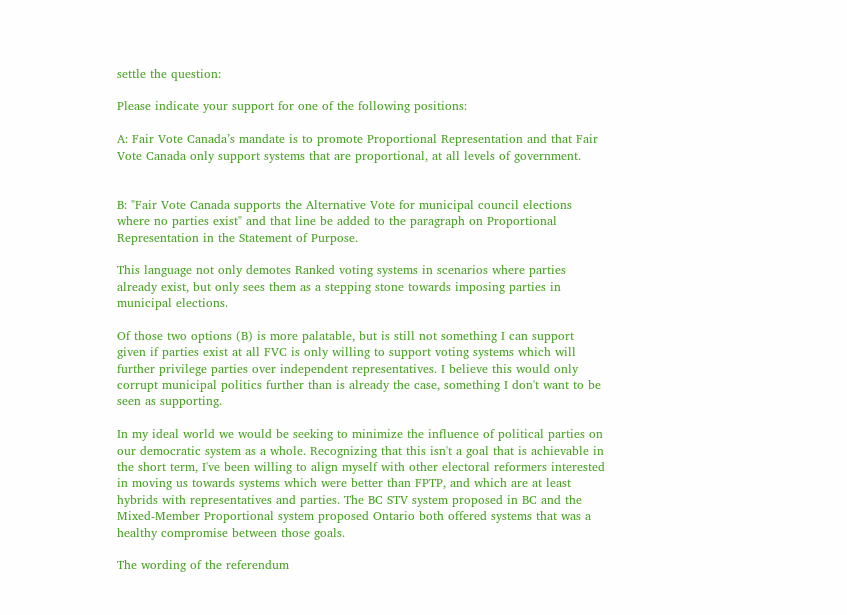settle the question:

Please indicate your support for one of the following positions:

A: Fair Vote Canada’s mandate is to promote Proportional Representation and that Fair Vote Canada only support systems that are proportional, at all levels of government.


B: "Fair Vote Canada supports the Alternative Vote for municipal council elections where no parties exist" and that line be added to the paragraph on Proportional Representation in the Statement of Purpose.

This language not only demotes Ranked voting systems in scenarios where parties already exist, but only sees them as a stepping stone towards imposing parties in municipal elections.

Of those two options (B) is more palatable, but is still not something I can support given if parties exist at all FVC is only willing to support voting systems which will further privilege parties over independent representatives. I believe this would only corrupt municipal politics further than is already the case, something I don't want to be seen as supporting.

In my ideal world we would be seeking to minimize the influence of political parties on our democratic system as a whole. Recognizing that this isn't a goal that is achievable in the short term, I've been willing to align myself with other electoral reformers interested in moving us towards systems which were better than FPTP, and which are at least hybrids with representatives and parties. The BC STV system proposed in BC and the Mixed-Member Proportional system proposed Ontario both offered systems that was a healthy compromise between those goals.

The wording of the referendum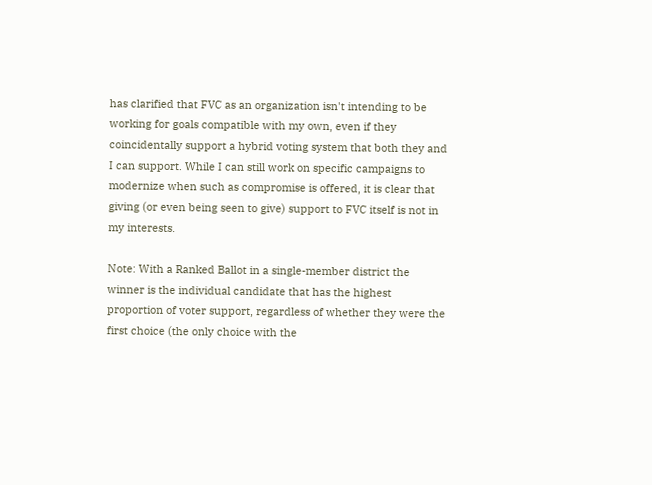has clarified that FVC as an organization isn't intending to be working for goals compatible with my own, even if they coincidentally support a hybrid voting system that both they and I can support. While I can still work on specific campaigns to modernize when such as compromise is offered, it is clear that giving (or even being seen to give) support to FVC itself is not in my interests.

Note: With a Ranked Ballot in a single-member district the winner is the individual candidate that has the highest proportion of voter support, regardless of whether they were the first choice (the only choice with the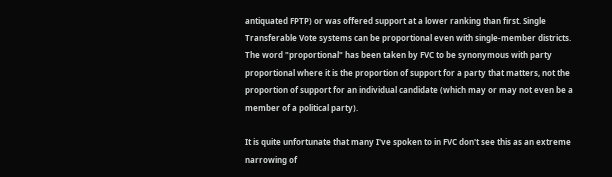antiquated FPTP) or was offered support at a lower ranking than first. Single Transferable Vote systems can be proportional even with single-member districts. The word "proportional" has been taken by FVC to be synonymous with party proportional where it is the proportion of support for a party that matters, not the proportion of support for an individual candidate (which may or may not even be a member of a political party).

It is quite unfortunate that many I've spoken to in FVC don't see this as an extreme narrowing of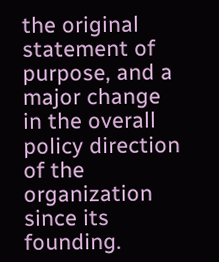the original statement of purpose, and a major change in the overall policy direction of the organization since its founding.